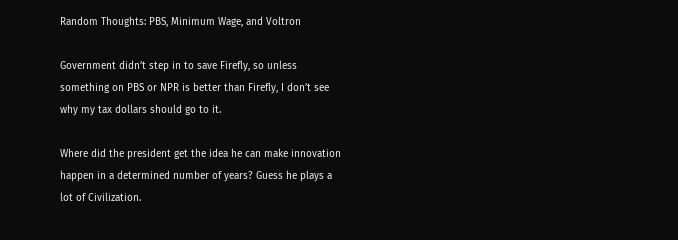Random Thoughts: PBS, Minimum Wage, and Voltron

Government didn’t step in to save Firefly, so unless something on PBS or NPR is better than Firefly, I don’t see why my tax dollars should go to it.

Where did the president get the idea he can make innovation happen in a determined number of years? Guess he plays a lot of Civilization.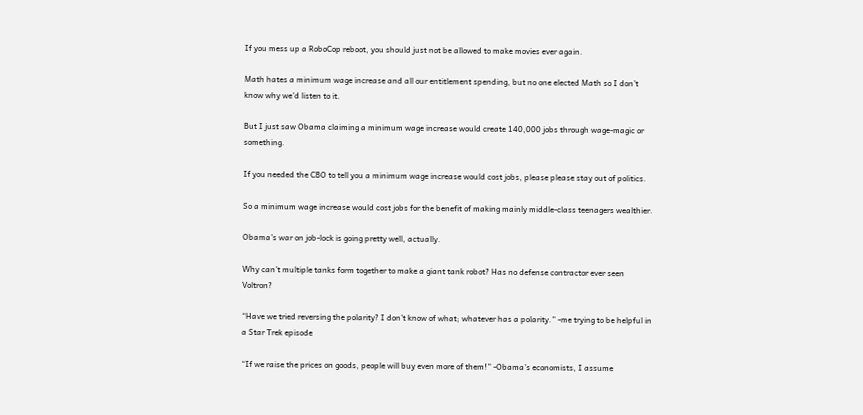If you mess up a RoboCop reboot, you should just not be allowed to make movies ever again.

Math hates a minimum wage increase and all our entitlement spending, but no one elected Math so I don’t know why we’d listen to it.

But I just saw Obama claiming a minimum wage increase would create 140,000 jobs through wage-magic or something.

If you needed the CBO to tell you a minimum wage increase would cost jobs, please please stay out of politics.

So a minimum wage increase would cost jobs for the benefit of making mainly middle-class teenagers wealthier.

Obama’s war on job-lock is going pretty well, actually.

Why can’t multiple tanks form together to make a giant tank robot? Has no defense contractor ever seen Voltron?

“Have we tried reversing the polarity? I don’t know of what; whatever has a polarity.” -me trying to be helpful in a Star Trek episode

“If we raise the prices on goods, people will buy even more of them!” -Obama’s economists, I assume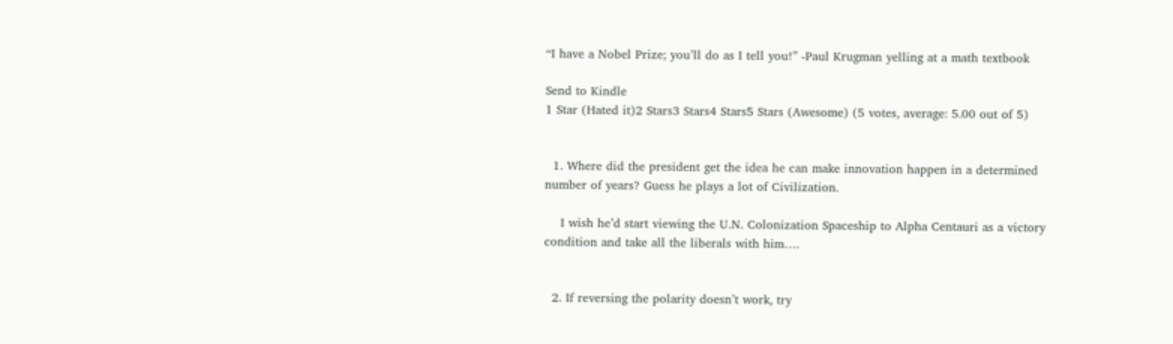“I have a Nobel Prize; you’ll do as I tell you!” -Paul Krugman yelling at a math textbook

Send to Kindle
1 Star (Hated it)2 Stars3 Stars4 Stars5 Stars (Awesome) (5 votes, average: 5.00 out of 5)


  1. Where did the president get the idea he can make innovation happen in a determined number of years? Guess he plays a lot of Civilization.

    I wish he’d start viewing the U.N. Colonization Spaceship to Alpha Centauri as a victory condition and take all the liberals with him….


  2. If reversing the polarity doesn’t work, try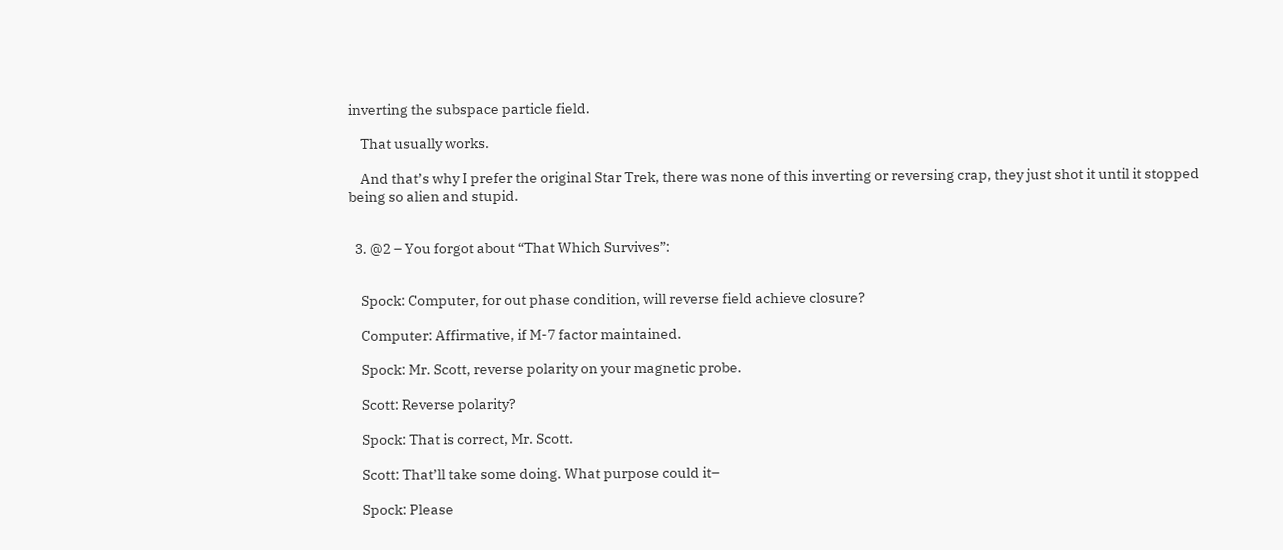inverting the subspace particle field.

    That usually works.

    And that’s why I prefer the original Star Trek, there was none of this inverting or reversing crap, they just shot it until it stopped being so alien and stupid.


  3. @2 – You forgot about “That Which Survives”:


    Spock: Computer, for out phase condition, will reverse field achieve closure?

    Computer: Affirmative, if M-7 factor maintained.

    Spock: Mr. Scott, reverse polarity on your magnetic probe.

    Scott: Reverse polarity?

    Spock: That is correct, Mr. Scott.

    Scott: That’ll take some doing. What purpose could it–

    Spock: Please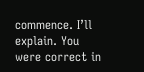commence. I’ll explain. You were correct in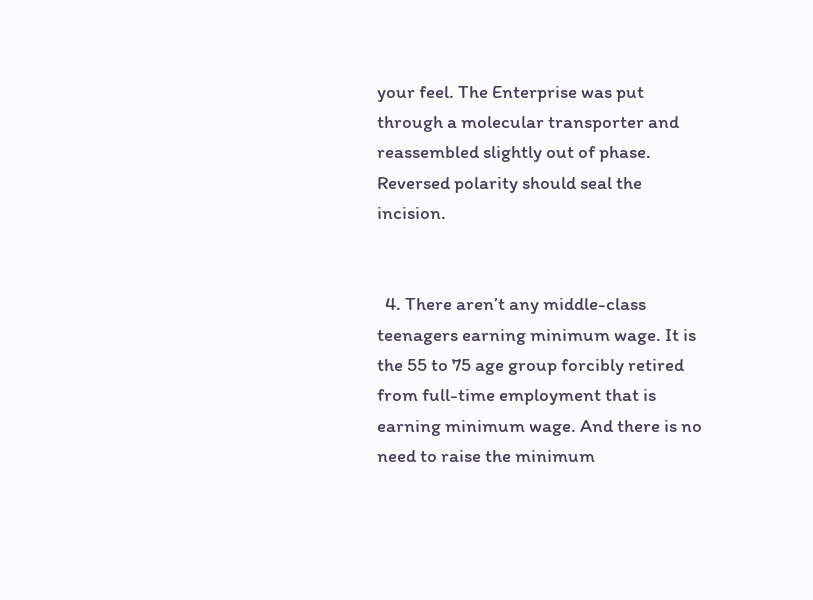your feel. The Enterprise was put through a molecular transporter and reassembled slightly out of phase. Reversed polarity should seal the incision.


  4. There aren’t any middle-class teenagers earning minimum wage. It is the 55 to 75 age group forcibly retired from full-time employment that is earning minimum wage. And there is no need to raise the minimum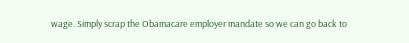wage. Simply scrap the Obamacare employer mandate so we can go back to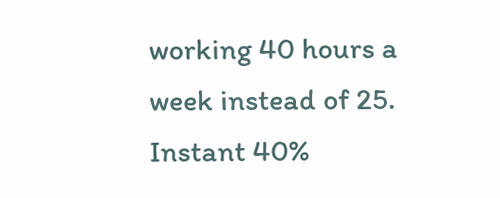working 40 hours a week instead of 25. Instant 40%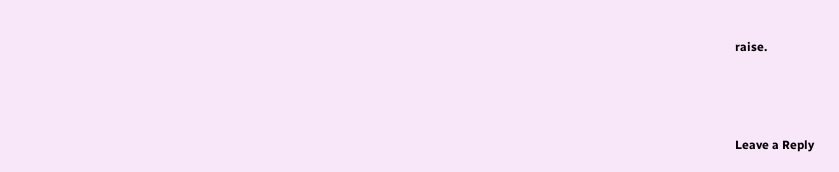raise.



Leave a Reply